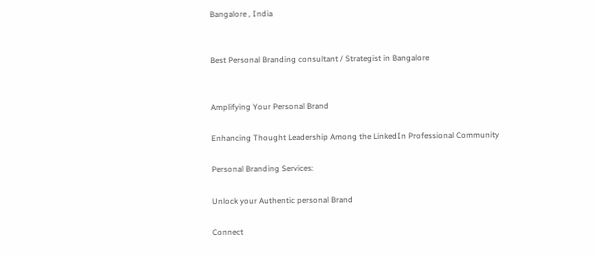Bangalore , India


Best Personal Branding consultant / Strategist in Bangalore


Amplifying Your Personal Brand

Enhancing Thought Leadership Among the LinkedIn Professional Community

Personal Branding Services:

Unlock your Authentic personal Brand

Connect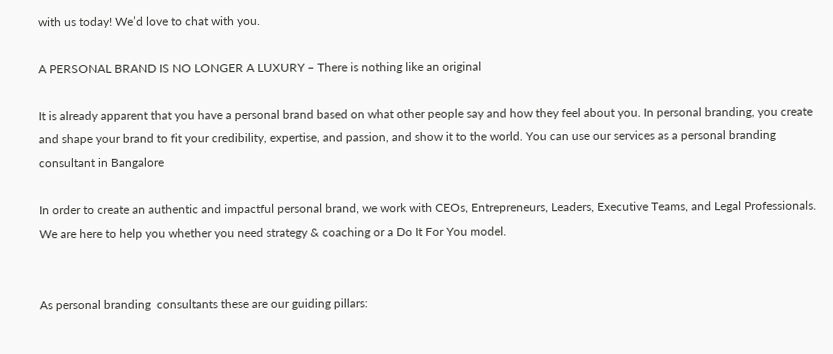with us today! We’d love to chat with you.

A PERSONAL BRAND IS NO LONGER A LUXURY – There is nothing like an original

It is already apparent that you have a personal brand based on what other people say and how they feel about you. In personal branding, you create and shape your brand to fit your credibility, expertise, and passion, and show it to the world. You can use our services as a personal branding consultant in Bangalore

In order to create an authentic and impactful personal brand, we work with CEOs, Entrepreneurs, Leaders, Executive Teams, and Legal Professionals. We are here to help you whether you need strategy & coaching or a Do It For You model.


As personal branding  consultants these are our guiding pillars: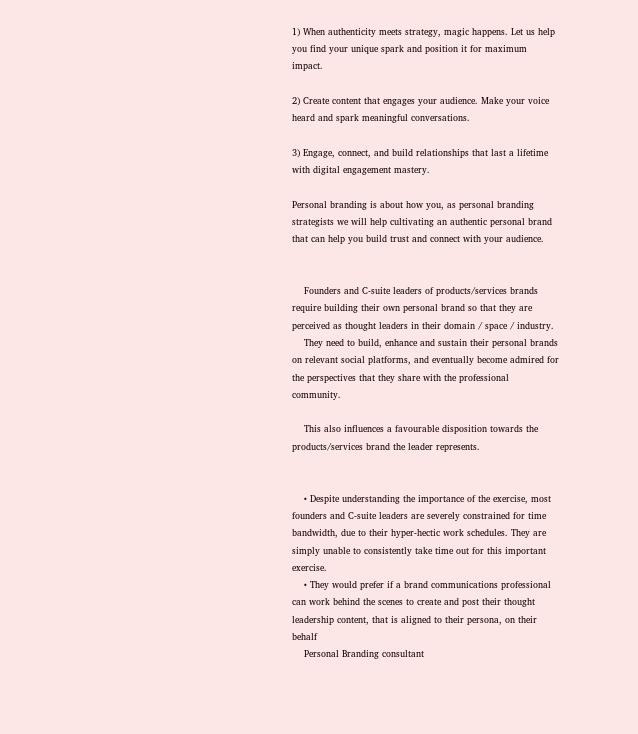1) When authenticity meets strategy, magic happens. Let us help you find your unique spark and position it for maximum impact.

2) Create content that engages your audience. Make your voice heard and spark meaningful conversations.

3) Engage, connect, and build relationships that last a lifetime with digital engagement mastery.

Personal branding is about how you, as personal branding strategists we will help cultivating an authentic personal brand that can help you build trust and connect with your audience.


    Founders and C-suite leaders of products/services brands require building their own personal brand so that they are perceived as thought leaders in their domain / space / industry.
    They need to build, enhance and sustain their personal brands on relevant social platforms, and eventually become admired for the perspectives that they share with the professional community.

    This also influences a favourable disposition towards the products/services brand the leader represents.


    • Despite understanding the importance of the exercise, most founders and C-suite leaders are severely constrained for time bandwidth, due to their hyper-hectic work schedules. They are simply unable to consistently take time out for this important exercise.
    • They would prefer if a brand communications professional can work behind the scenes to create and post their thought leadership content, that is aligned to their persona, on their behalf
    Personal Branding consultant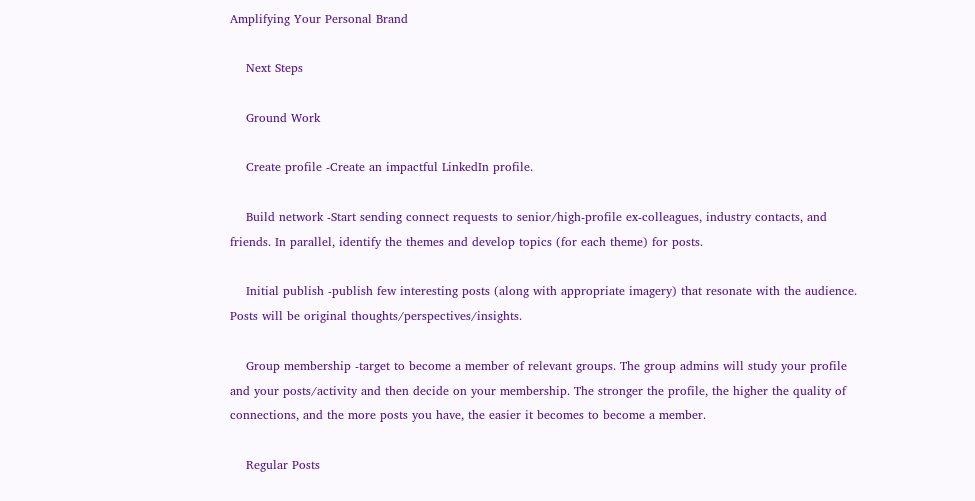Amplifying Your Personal Brand

    Next Steps

    Ground Work

    Create profile -Create an impactful LinkedIn profile.

    Build network -Start sending connect requests to senior/high-profile ex-colleagues, industry contacts, and friends. In parallel, identify the themes and develop topics (for each theme) for posts.

    Initial publish -publish few interesting posts (along with appropriate imagery) that resonate with the audience. Posts will be original thoughts/perspectives/insights.

    Group membership -target to become a member of relevant groups. The group admins will study your profile and your posts/activity and then decide on your membership. The stronger the profile, the higher the quality of connections, and the more posts you have, the easier it becomes to become a member.

    Regular Posts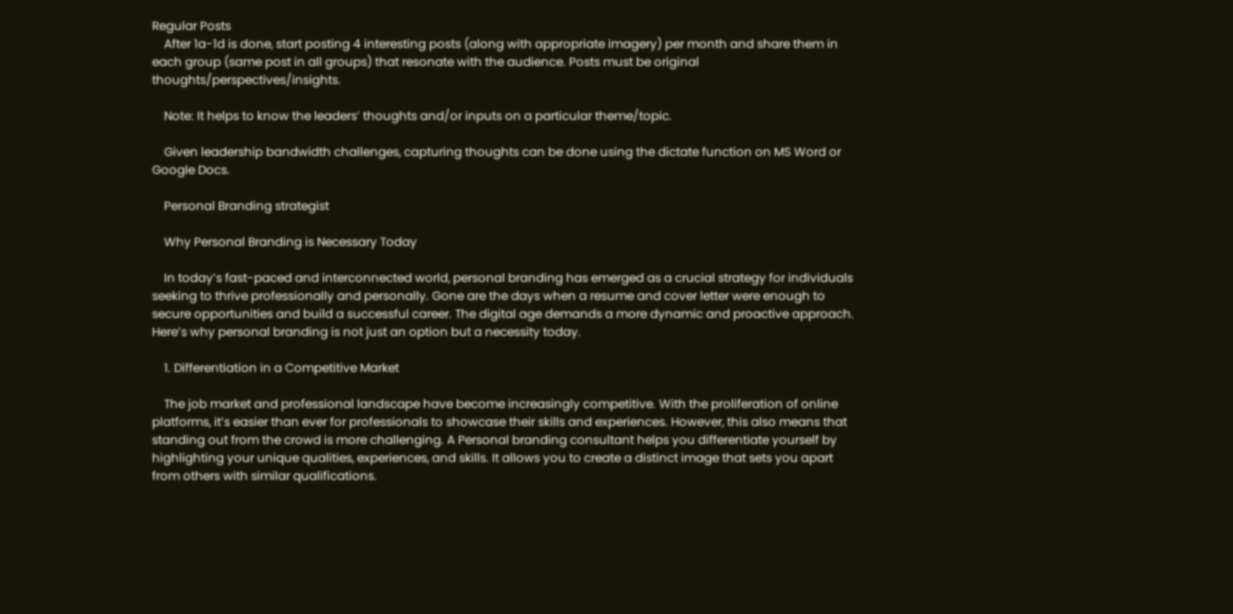Regular Posts
    After 1a-1d is done, start posting 4 interesting posts (along with appropriate imagery) per month and share them in each group (same post in all groups) that resonate with the audience. Posts must be original thoughts/perspectives/insights.

    Note: It helps to know the leaders’ thoughts and/or inputs on a particular theme/topic.

    Given leadership bandwidth challenges, capturing thoughts can be done using the dictate function on MS Word or Google Docs.

    Personal Branding strategist

    Why Personal Branding is Necessary Today

    In today’s fast-paced and interconnected world, personal branding has emerged as a crucial strategy for individuals seeking to thrive professionally and personally. Gone are the days when a resume and cover letter were enough to secure opportunities and build a successful career. The digital age demands a more dynamic and proactive approach. Here’s why personal branding is not just an option but a necessity today.

    1. Differentiation in a Competitive Market

    The job market and professional landscape have become increasingly competitive. With the proliferation of online platforms, it’s easier than ever for professionals to showcase their skills and experiences. However, this also means that standing out from the crowd is more challenging. A Personal branding consultant helps you differentiate yourself by highlighting your unique qualities, experiences, and skills. It allows you to create a distinct image that sets you apart from others with similar qualifications.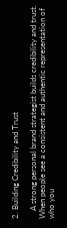2. Building Credibility and Trust

    A strong personal brand strategist builds credibility and trust. When people see a consistent and authentic representation of who you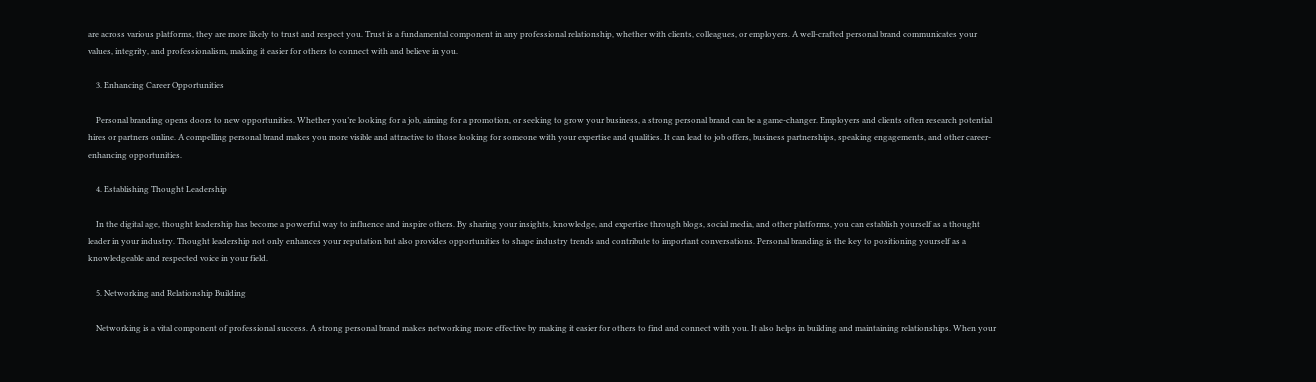are across various platforms, they are more likely to trust and respect you. Trust is a fundamental component in any professional relationship, whether with clients, colleagues, or employers. A well-crafted personal brand communicates your values, integrity, and professionalism, making it easier for others to connect with and believe in you.

    3. Enhancing Career Opportunities

    Personal branding opens doors to new opportunities. Whether you’re looking for a job, aiming for a promotion, or seeking to grow your business, a strong personal brand can be a game-changer. Employers and clients often research potential hires or partners online. A compelling personal brand makes you more visible and attractive to those looking for someone with your expertise and qualities. It can lead to job offers, business partnerships, speaking engagements, and other career-enhancing opportunities.

    4. Establishing Thought Leadership

    In the digital age, thought leadership has become a powerful way to influence and inspire others. By sharing your insights, knowledge, and expertise through blogs, social media, and other platforms, you can establish yourself as a thought leader in your industry. Thought leadership not only enhances your reputation but also provides opportunities to shape industry trends and contribute to important conversations. Personal branding is the key to positioning yourself as a knowledgeable and respected voice in your field.

    5. Networking and Relationship Building

    Networking is a vital component of professional success. A strong personal brand makes networking more effective by making it easier for others to find and connect with you. It also helps in building and maintaining relationships. When your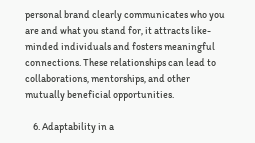personal brand clearly communicates who you are and what you stand for, it attracts like-minded individuals and fosters meaningful connections. These relationships can lead to collaborations, mentorships, and other mutually beneficial opportunities.

    6. Adaptability in a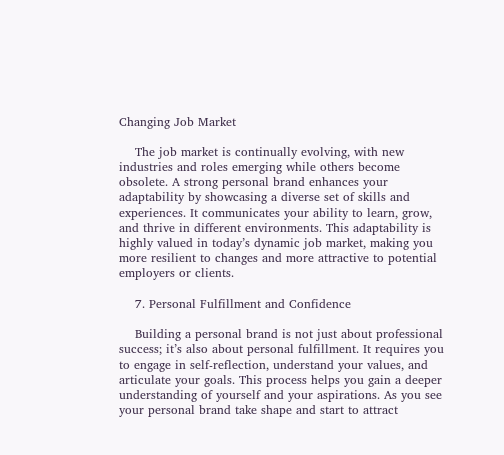Changing Job Market

    The job market is continually evolving, with new industries and roles emerging while others become obsolete. A strong personal brand enhances your adaptability by showcasing a diverse set of skills and experiences. It communicates your ability to learn, grow, and thrive in different environments. This adaptability is highly valued in today’s dynamic job market, making you more resilient to changes and more attractive to potential employers or clients.

    7. Personal Fulfillment and Confidence

    Building a personal brand is not just about professional success; it’s also about personal fulfillment. It requires you to engage in self-reflection, understand your values, and articulate your goals. This process helps you gain a deeper understanding of yourself and your aspirations. As you see your personal brand take shape and start to attract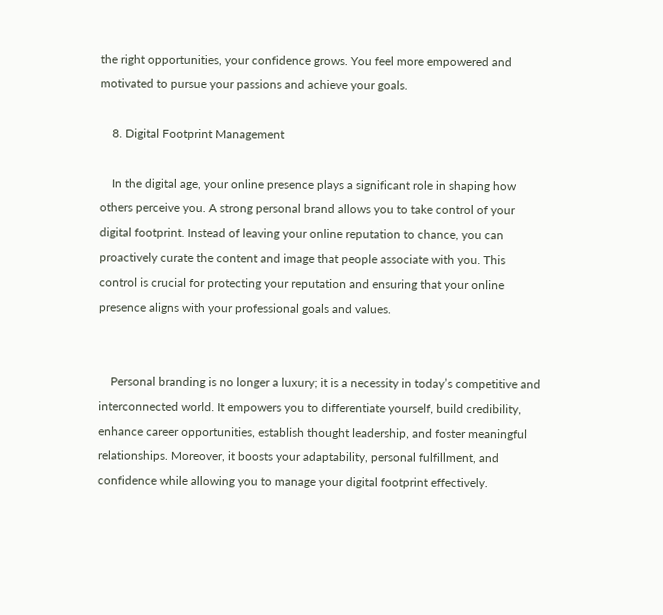the right opportunities, your confidence grows. You feel more empowered and motivated to pursue your passions and achieve your goals.

    8. Digital Footprint Management

    In the digital age, your online presence plays a significant role in shaping how others perceive you. A strong personal brand allows you to take control of your digital footprint. Instead of leaving your online reputation to chance, you can proactively curate the content and image that people associate with you. This control is crucial for protecting your reputation and ensuring that your online presence aligns with your professional goals and values.


    Personal branding is no longer a luxury; it is a necessity in today’s competitive and interconnected world. It empowers you to differentiate yourself, build credibility, enhance career opportunities, establish thought leadership, and foster meaningful relationships. Moreover, it boosts your adaptability, personal fulfillment, and confidence while allowing you to manage your digital footprint effectively.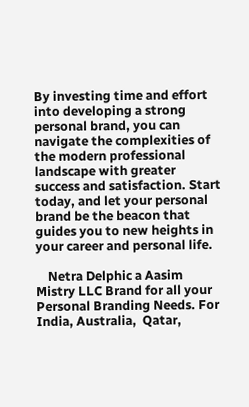By investing time and effort into developing a strong personal brand, you can navigate the complexities of the modern professional landscape with greater success and satisfaction. Start today, and let your personal brand be the beacon that guides you to new heights in your career and personal life.

    Netra Delphic a Aasim Mistry LLC Brand for all your  Personal Branding Needs. For India, Australia,  Qatar,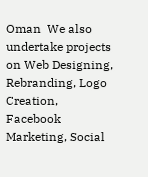Oman  We also undertake projects on Web Designing, Rebranding, Logo Creation, Facebook Marketing, Social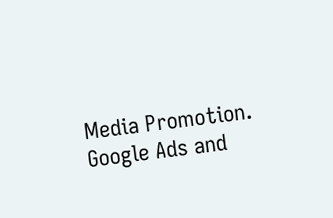Media Promotion. Google Ads and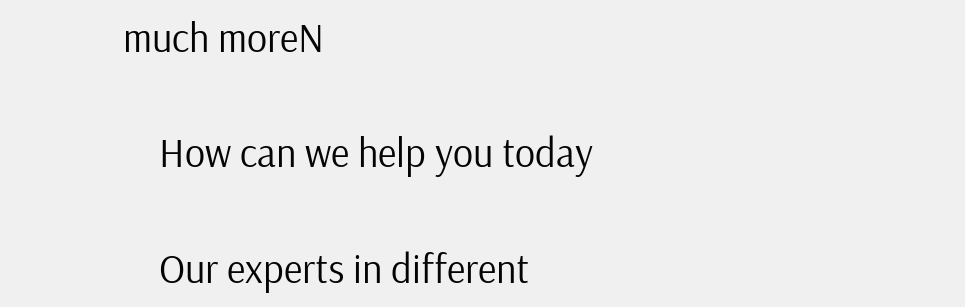much moreN

    How can we help you today

    Our experts in different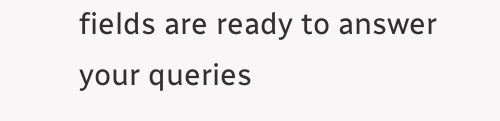fields are ready to answer your queries